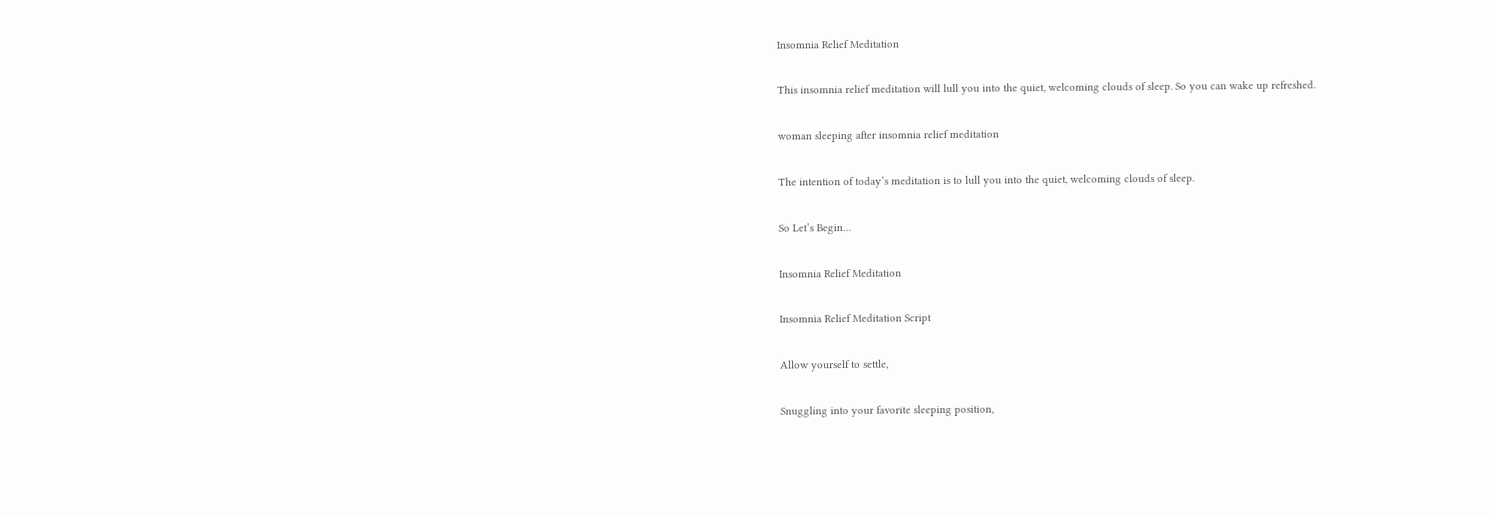Insomnia Relief Meditation

This insomnia relief meditation will lull you into the quiet, welcoming clouds of sleep. So you can wake up refreshed.

woman sleeping after insomnia relief meditation

The intention of today’s meditation is to lull you into the quiet, welcoming clouds of sleep.

So Let’s Begin…

Insomnia Relief Meditation

Insomnia Relief Meditation Script

Allow yourself to settle,

Snuggling into your favorite sleeping position,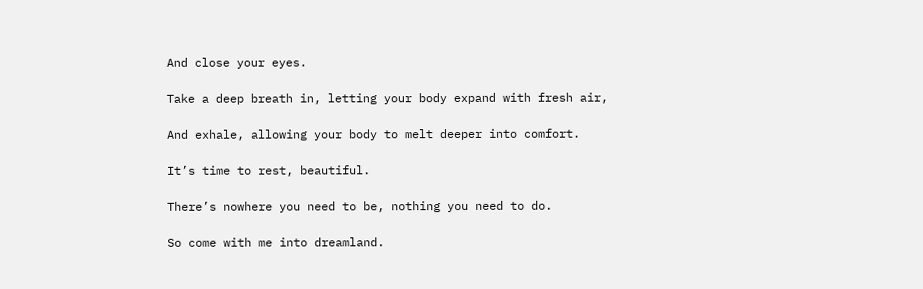And close your eyes.

Take a deep breath in, letting your body expand with fresh air,

And exhale, allowing your body to melt deeper into comfort.

It’s time to rest, beautiful.

There’s nowhere you need to be, nothing you need to do.

So come with me into dreamland.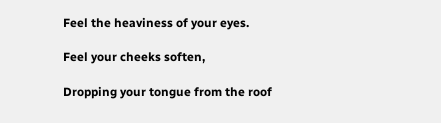Feel the heaviness of your eyes.

Feel your cheeks soften,

Dropping your tongue from the roof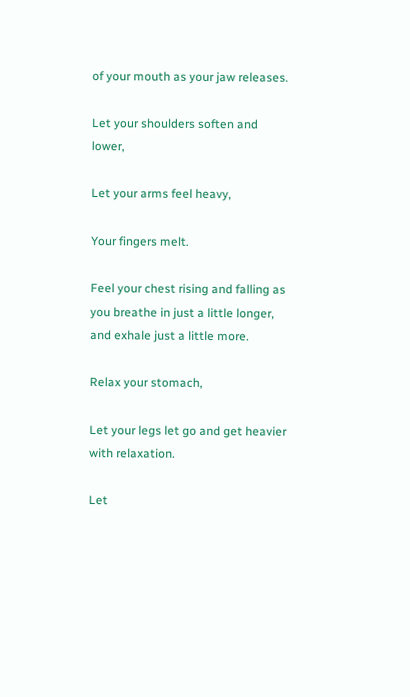of your mouth as your jaw releases.

Let your shoulders soften and lower,

Let your arms feel heavy,

Your fingers melt.

Feel your chest rising and falling as you breathe in just a little longer, and exhale just a little more.

Relax your stomach,

Let your legs let go and get heavier with relaxation.

Let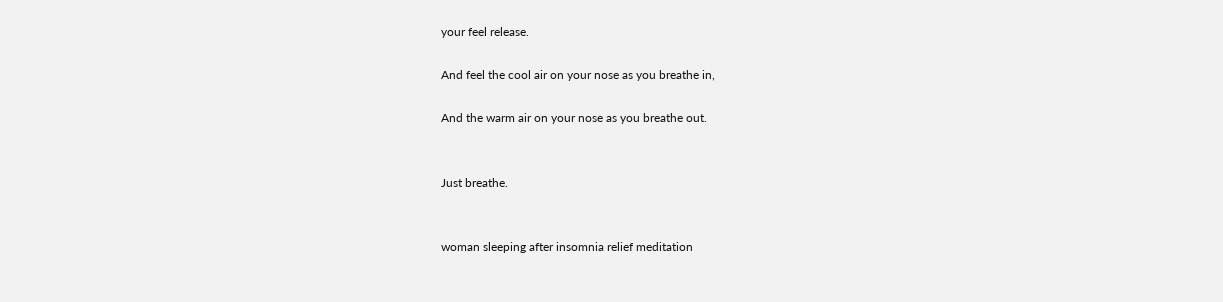your feel release.

And feel the cool air on your nose as you breathe in,

And the warm air on your nose as you breathe out.


Just breathe.


woman sleeping after insomnia relief meditation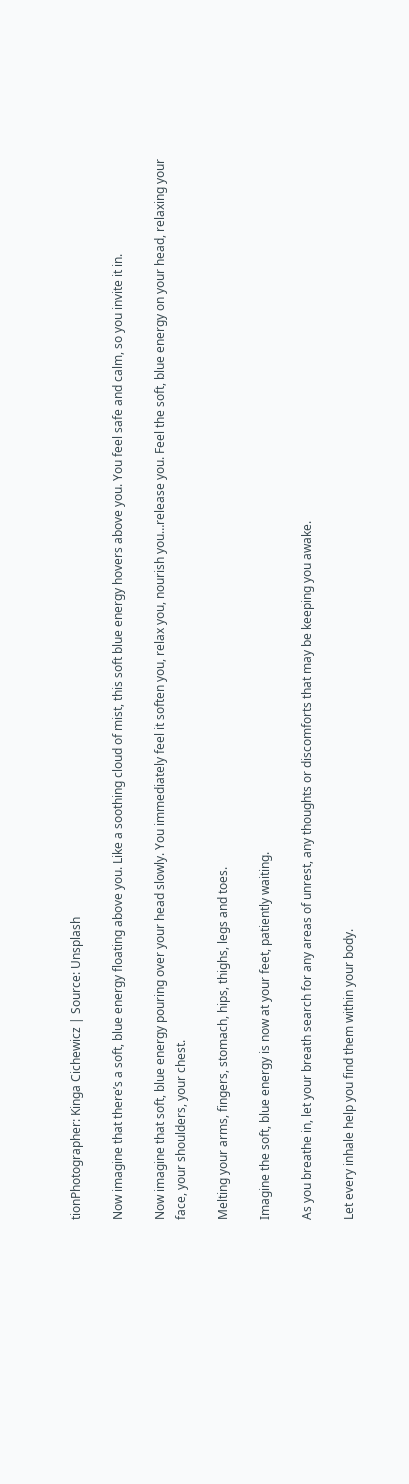tionPhotographer: Kinga Cichewicz | Source: Unsplash

Now imagine that there’s a soft, blue energy floating above you. Like a soothing cloud of mist, this soft blue energy hovers above you. You feel safe and calm, so you invite it in.

Now imagine that soft, blue energy pouring over your head slowly. You immediately feel it soften you, relax you, nourish you…release you. Feel the soft, blue energy on your head, relaxing your face, your shoulders, your chest.

Melting your arms, fingers, stomach, hips, thighs, legs and toes.

Imagine the soft, blue energy is now at your feet, patiently waiting.

As you breathe in, let your breath search for any areas of unrest, any thoughts or discomforts that may be keeping you awake.

Let every inhale help you find them within your body.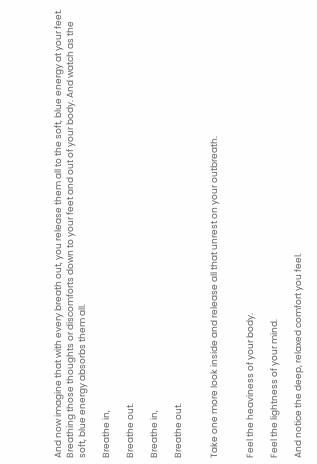And now imagine that with every breath out, you release them all to the soft, blue energy at your feet. Breathing those thoughts or discomforts down to your feet and out of your body. And watch as the soft, blue energy absorbs them all.

Breathe in,

Breathe out.

Breathe in,

Breathe out.


Take one more look inside and release all that unrest on your outbreath.


Feel the heaviness of your body.

Feel the lightness of your mind.

And notice the deep, relaxed comfort you feel.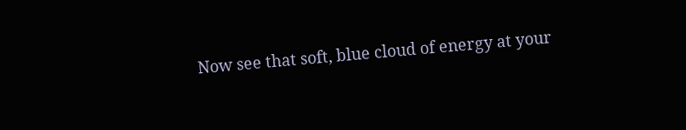Now see that soft, blue cloud of energy at your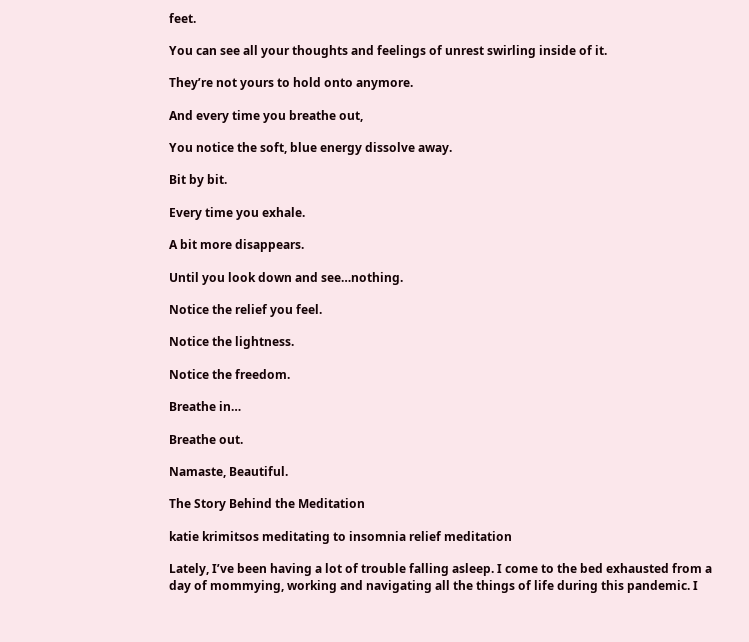feet.

You can see all your thoughts and feelings of unrest swirling inside of it.

They’re not yours to hold onto anymore.

And every time you breathe out,

You notice the soft, blue energy dissolve away.

Bit by bit.

Every time you exhale.

A bit more disappears.

Until you look down and see…nothing.

Notice the relief you feel.

Notice the lightness.

Notice the freedom.

Breathe in…

Breathe out.

Namaste, Beautiful.

The Story Behind the Meditation

katie krimitsos meditating to insomnia relief meditation

Lately, I’ve been having a lot of trouble falling asleep. I come to the bed exhausted from a day of mommying, working and navigating all the things of life during this pandemic. I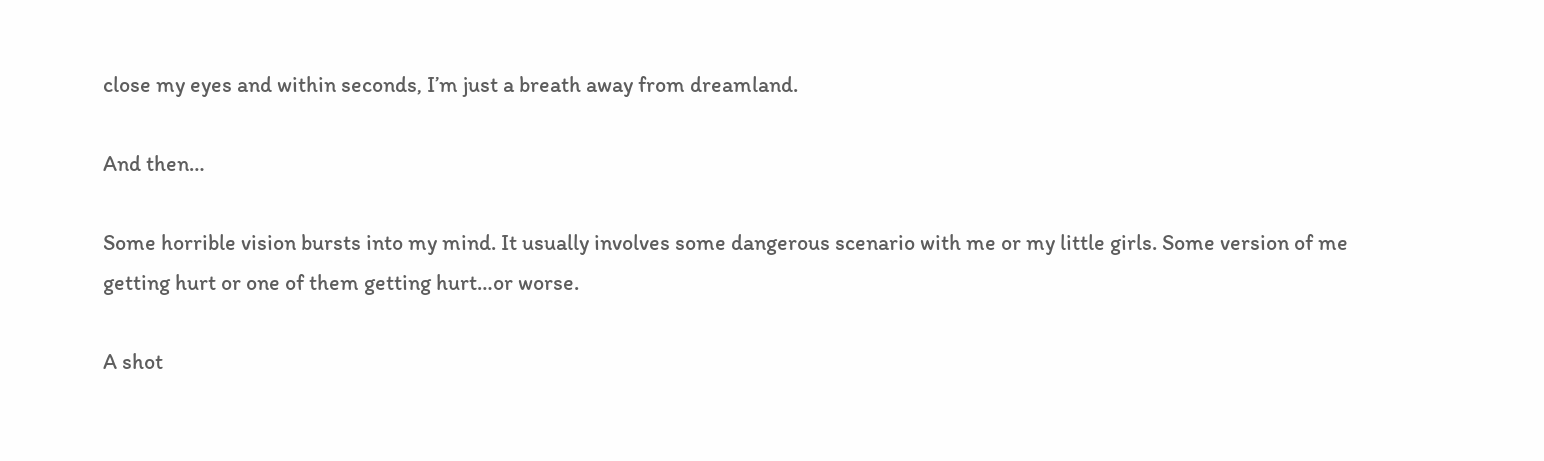close my eyes and within seconds, I’m just a breath away from dreamland.

And then…

Some horrible vision bursts into my mind. It usually involves some dangerous scenario with me or my little girls. Some version of me getting hurt or one of them getting hurt…or worse.

A shot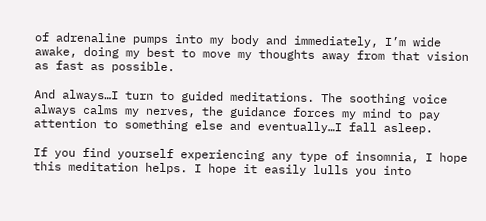of adrenaline pumps into my body and immediately, I’m wide awake, doing my best to move my thoughts away from that vision as fast as possible.

And always…I turn to guided meditations. The soothing voice always calms my nerves, the guidance forces my mind to pay attention to something else and eventually…I fall asleep.

If you find yourself experiencing any type of insomnia, I hope this meditation helps. I hope it easily lulls you into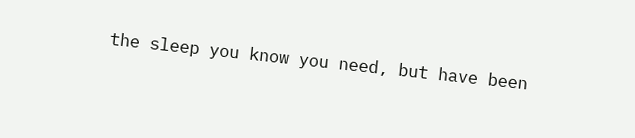the sleep you know you need, but have been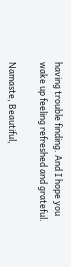having trouble finding. And I hope you wake up feeling refreshed and grateful.

Namaste, Beautiful,